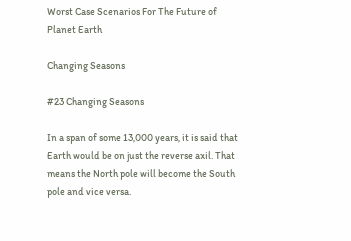Worst Case Scenarios For The Future of Planet Earth

Changing Seasons

#23 Changing Seasons

In a span of some 13,000 years, it is said that Earth would be on just the reverse axil. That means the North pole will become the South pole and vice versa.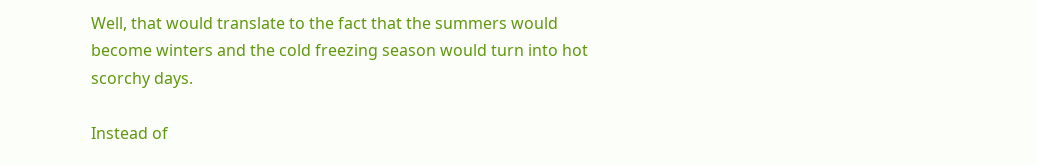Well, that would translate to the fact that the summers would become winters and the cold freezing season would turn into hot scorchy days.

Instead of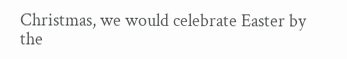Christmas, we would celebrate Easter by the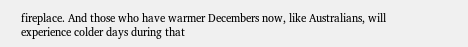fireplace. And those who have warmer Decembers now, like Australians, will experience colder days during that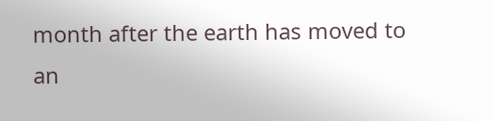month after the earth has moved to an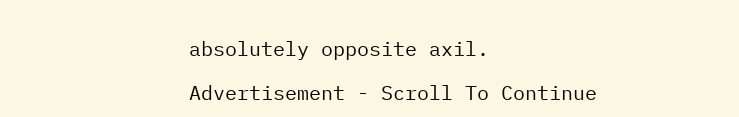absolutely opposite axil.

Advertisement - Scroll To Continue